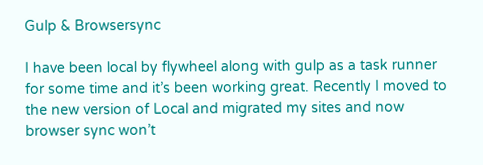Gulp & Browsersync

I have been local by flywheel along with gulp as a task runner for some time and it’s been working great. Recently I moved to the new version of Local and migrated my sites and now browser sync won’t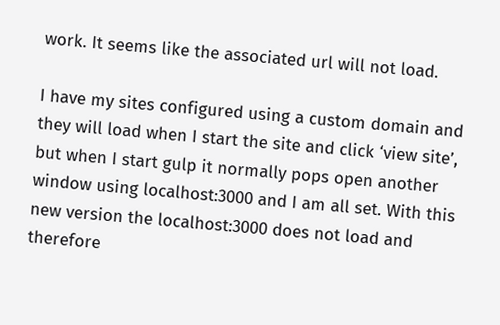work. It seems like the associated url will not load.

I have my sites configured using a custom domain and they will load when I start the site and click ‘view site’, but when I start gulp it normally pops open another window using localhost:3000 and I am all set. With this new version the localhost:3000 does not load and therefore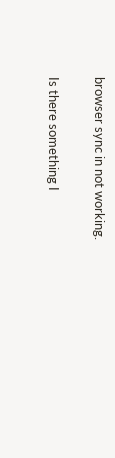browser sync in not working.

Is there something I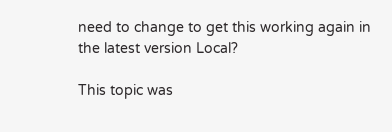need to change to get this working again in the latest version Local?

This topic was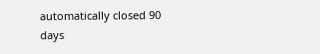automatically closed 90 days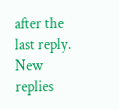after the last reply. New replies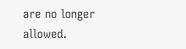are no longer allowed.